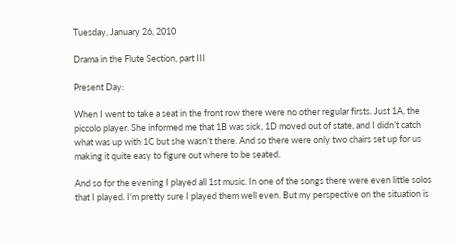Tuesday, January 26, 2010

Drama in the Flute Section, part III

Present Day:

When I went to take a seat in the front row there were no other regular firsts. Just 1A, the piccolo player. She informed me that 1B was sick, 1D moved out of state, and I didn’t catch what was up with 1C but she wasn’t there. And so there were only two chairs set up for us making it quite easy to figure out where to be seated.

And so for the evening I played all 1st music. In one of the songs there were even little solos that I played. I'm pretty sure I played them well even. But my perspective on the situation is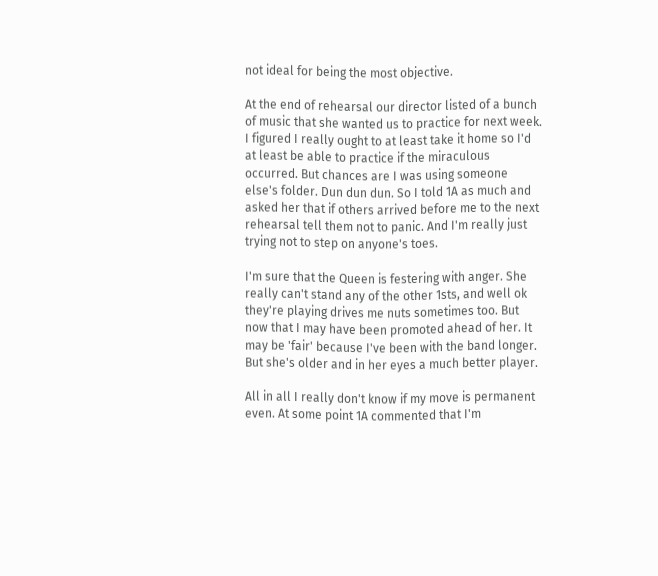not ideal for being the most objective.

At the end of rehearsal our director listed of a bunch of music that she wanted us to practice for next week. I figured I really ought to at least take it home so I'd at least be able to practice if the miraculous occurred. But chances are I was using someone else's folder. Dun dun dun. So I told 1A as much and asked her that if others arrived before me to the next rehearsal tell them not to panic. And I'm really just trying not to step on anyone's toes.

I'm sure that the Queen is festering with anger. She really can't stand any of the other 1sts, and well ok they're playing drives me nuts sometimes too. But now that I may have been promoted ahead of her. It may be 'fair' because I've been with the band longer. But she's older and in her eyes a much better player.

All in all I really don't know if my move is permanent even. At some point 1A commented that I'm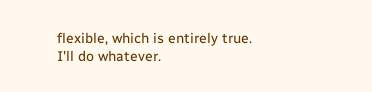flexible, which is entirely true. I'll do whatever.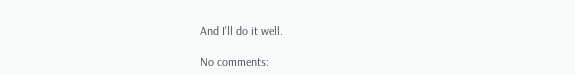And I'll do it well.

No comments: